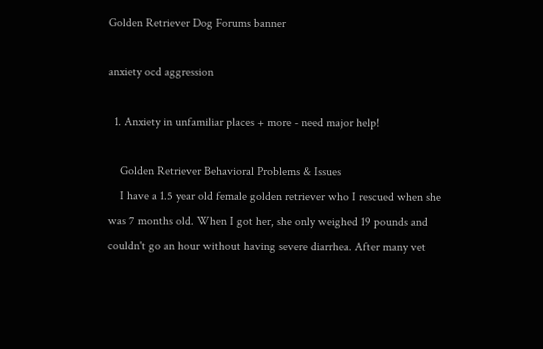Golden Retriever Dog Forums banner

anxiety ocd aggression

  1. Anxiety in unfamiliar places + more - need major help!

    Golden Retriever Behavioral Problems & Issues
    I have a 1.5 year old female golden retriever who I rescued when she was 7 months old. When I got her, she only weighed 19 pounds and couldn't go an hour without having severe diarrhea. After many vet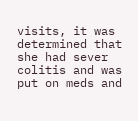visits, it was determined that she had sever colitis and was put on meds and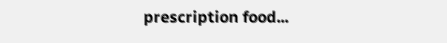prescription food...